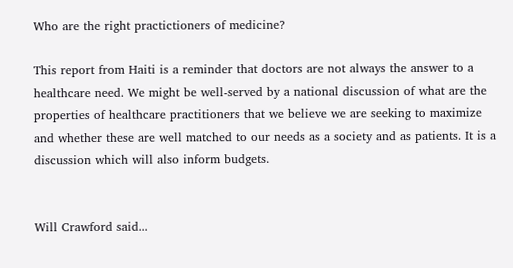Who are the right practictioners of medicine?

This report from Haiti is a reminder that doctors are not always the answer to a healthcare need. We might be well-served by a national discussion of what are the properties of healthcare practitioners that we believe we are seeking to maximize and whether these are well matched to our needs as a society and as patients. It is a discussion which will also inform budgets.


Will Crawford said...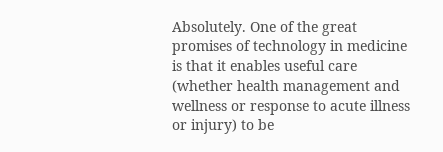Absolutely. One of the great promises of technology in medicine is that it enables useful care (whether health management and wellness or response to acute illness or injury) to be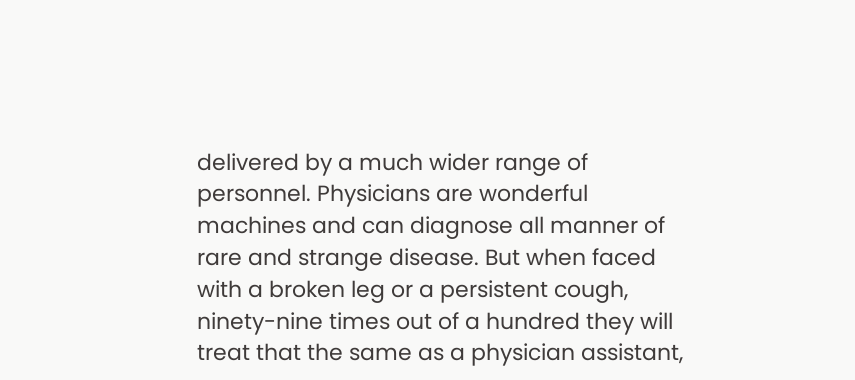delivered by a much wider range of personnel. Physicians are wonderful machines and can diagnose all manner of rare and strange disease. But when faced with a broken leg or a persistent cough, ninety-nine times out of a hundred they will treat that the same as a physician assistant,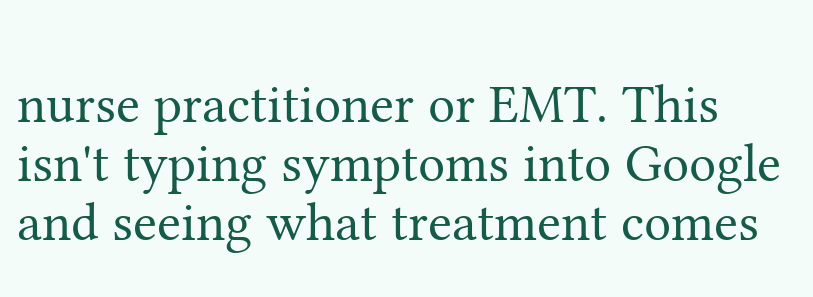nurse practitioner or EMT. This isn't typing symptoms into Google and seeing what treatment comes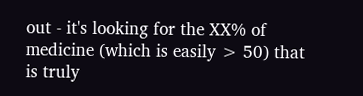out - it's looking for the XX% of medicine (which is easily > 50) that is truly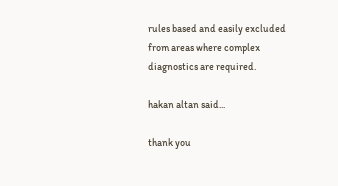rules based and easily excluded from areas where complex diagnostics are required.

hakan altan said...

thank you